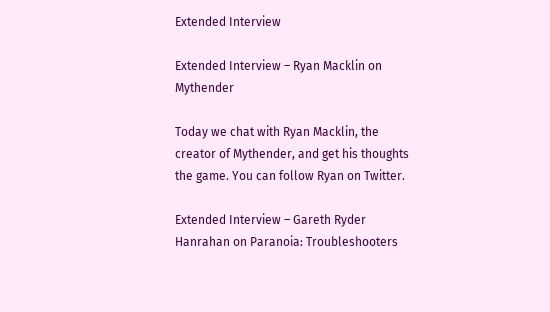Extended Interview

Extended Interview – Ryan Macklin on Mythender

Today we chat with Ryan Macklin, the creator of Mythender, and get his thoughts the game. You can follow Ryan on Twitter.

Extended Interview – Gareth Ryder Hanrahan on Paranoia: Troubleshooters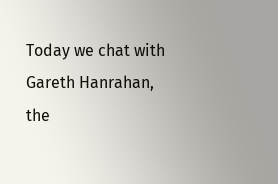Today we chat with Gareth Hanrahan, the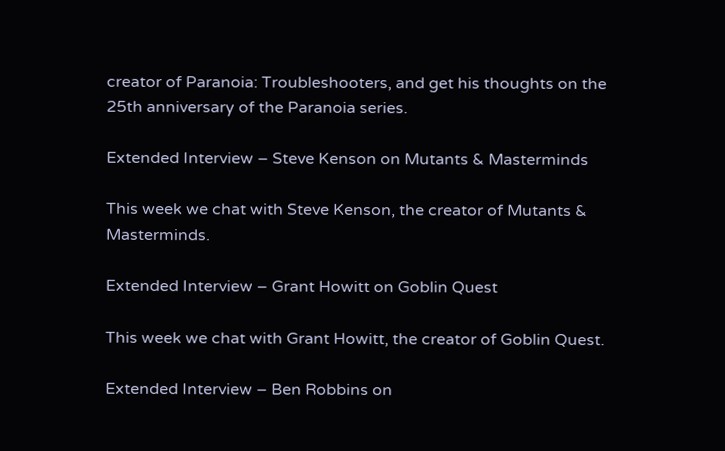creator of Paranoia: Troubleshooters, and get his thoughts on the 25th anniversary of the Paranoia series.

Extended Interview – Steve Kenson on Mutants & Masterminds

This week we chat with Steve Kenson, the creator of Mutants & Masterminds.

Extended Interview – Grant Howitt on Goblin Quest

This week we chat with Grant Howitt, the creator of Goblin Quest.

Extended Interview – Ben Robbins on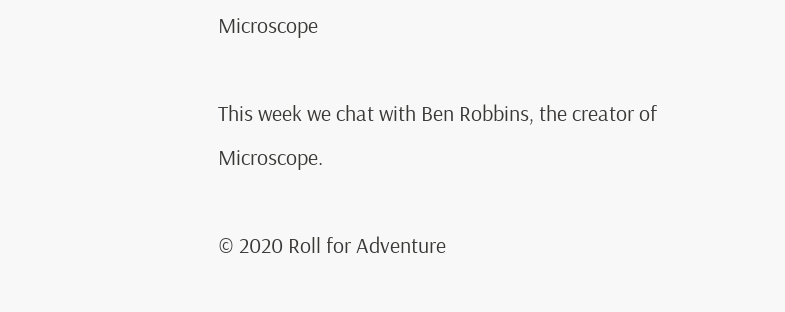Microscope

This week we chat with Ben Robbins, the creator of Microscope.

© 2020 Roll for Adventure